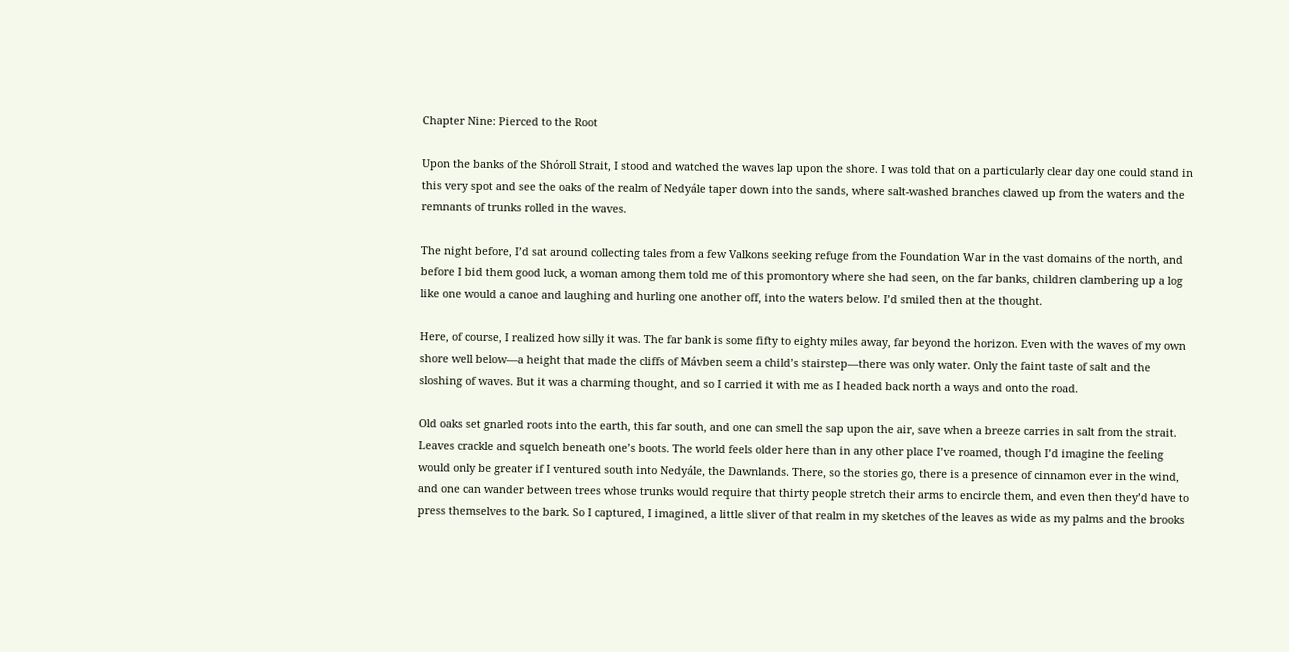Chapter Nine: Pierced to the Root

Upon the banks of the Shóroll Strait, I stood and watched the waves lap upon the shore. I was told that on a particularly clear day one could stand in this very spot and see the oaks of the realm of Nedyále taper down into the sands, where salt-washed branches clawed up from the waters and the remnants of trunks rolled in the waves.

The night before, I’d sat around collecting tales from a few Valkons seeking refuge from the Foundation War in the vast domains of the north, and before I bid them good luck, a woman among them told me of this promontory where she had seen, on the far banks, children clambering up a log like one would a canoe and laughing and hurling one another off, into the waters below. I’d smiled then at the thought.

Here, of course, I realized how silly it was. The far bank is some fifty to eighty miles away, far beyond the horizon. Even with the waves of my own shore well below—a height that made the cliffs of Mávben seem a child’s stairstep—there was only water. Only the faint taste of salt and the sloshing of waves. But it was a charming thought, and so I carried it with me as I headed back north a ways and onto the road.

Old oaks set gnarled roots into the earth, this far south, and one can smell the sap upon the air, save when a breeze carries in salt from the strait. Leaves crackle and squelch beneath one’s boots. The world feels older here than in any other place I’ve roamed, though I’d imagine the feeling would only be greater if I ventured south into Nedyále, the Dawnlands. There, so the stories go, there is a presence of cinnamon ever in the wind, and one can wander between trees whose trunks would require that thirty people stretch their arms to encircle them, and even then they’d have to press themselves to the bark. So I captured, I imagined, a little sliver of that realm in my sketches of the leaves as wide as my palms and the brooks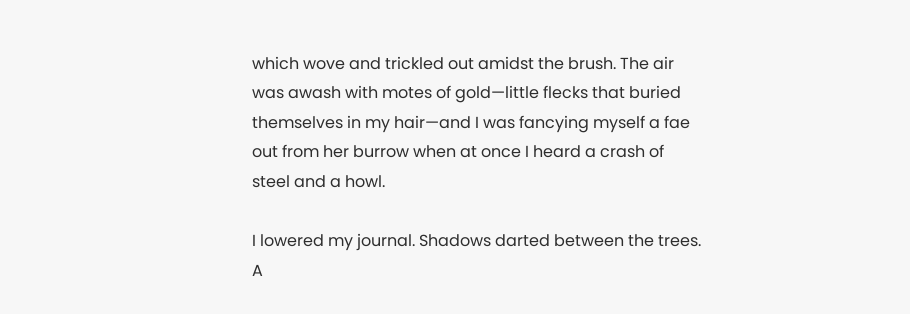which wove and trickled out amidst the brush. The air was awash with motes of gold—little flecks that buried themselves in my hair—and I was fancying myself a fae out from her burrow when at once I heard a crash of steel and a howl.

I lowered my journal. Shadows darted between the trees. A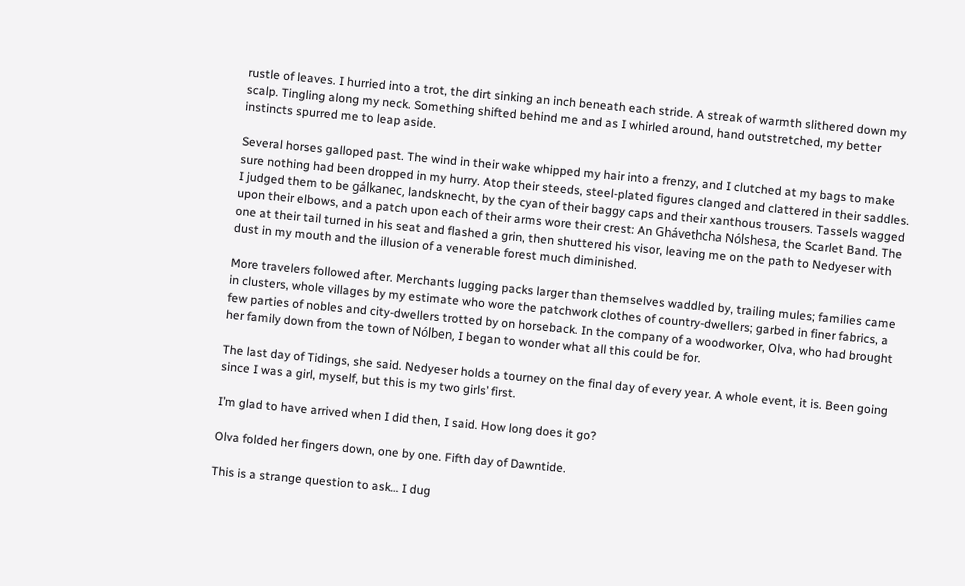rustle of leaves. I hurried into a trot, the dirt sinking an inch beneath each stride. A streak of warmth slithered down my scalp. Tingling along my neck. Something shifted behind me and as I whirled around, hand outstretched, my better instincts spurred me to leap aside.

Several horses galloped past. The wind in their wake whipped my hair into a frenzy, and I clutched at my bags to make sure nothing had been dropped in my hurry. Atop their steeds, steel-plated figures clanged and clattered in their saddles. I judged them to be gálkanec, landsknecht, by the cyan of their baggy caps and their xanthous trousers. Tassels wagged upon their elbows, and a patch upon each of their arms wore their crest: An Ghávethcha Nólshesa, the Scarlet Band. The one at their tail turned in his seat and flashed a grin, then shuttered his visor, leaving me on the path to Nedyeser with dust in my mouth and the illusion of a venerable forest much diminished.

More travelers followed after. Merchants lugging packs larger than themselves waddled by, trailing mules; families came in clusters, whole villages by my estimate who wore the patchwork clothes of country-dwellers; garbed in finer fabrics, a few parties of nobles and city-dwellers trotted by on horseback. In the company of a woodworker, Olva, who had brought her family down from the town of Nólben, I began to wonder what all this could be for.

The last day of Tidings, she said. Nedyeser holds a tourney on the final day of every year. A whole event, it is. Been going since I was a girl, myself, but this is my two girls’ first.

I’m glad to have arrived when I did then, I said. How long does it go?

Olva folded her fingers down, one by one. Fifth day of Dawntide.

This is a strange question to ask… I dug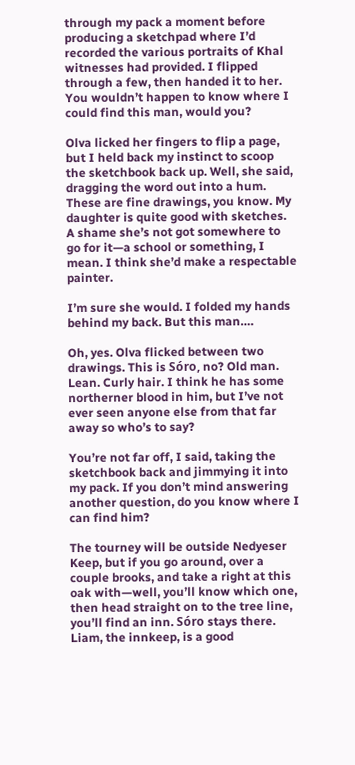through my pack a moment before producing a sketchpad where I’d recorded the various portraits of Khal witnesses had provided. I flipped through a few, then handed it to her. You wouldn’t happen to know where I could find this man, would you?

Olva licked her fingers to flip a page, but I held back my instinct to scoop the sketchbook back up. Well, she said, dragging the word out into a hum. These are fine drawings, you know. My daughter is quite good with sketches. A shame she’s not got somewhere to go for it—a school or something, I mean. I think she’d make a respectable painter.

I’m sure she would. I folded my hands behind my back. But this man….

Oh, yes. Olva flicked between two drawings. This is Sóro, no? Old man. Lean. Curly hair. I think he has some northerner blood in him, but I’ve not ever seen anyone else from that far away so who’s to say?

You’re not far off, I said, taking the sketchbook back and jimmying it into my pack. If you don’t mind answering another question, do you know where I can find him?

The tourney will be outside Nedyeser Keep, but if you go around, over a couple brooks, and take a right at this oak with—well, you’ll know which one, then head straight on to the tree line, you’ll find an inn. Sóro stays there. Liam, the innkeep, is a good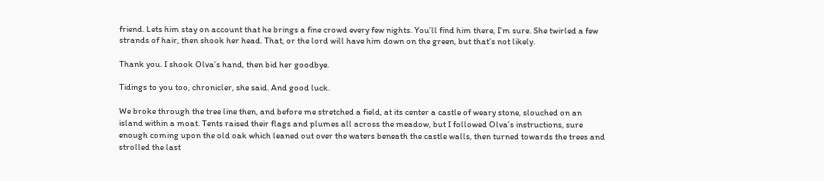friend. Lets him stay on account that he brings a fine crowd every few nights. You’ll find him there, I’m sure. She twirled a few strands of hair, then shook her head. That, or the lord will have him down on the green, but that’s not likely.

Thank you. I shook Olva’s hand, then bid her goodbye.

Tidings to you too, chronicler, she said. And good luck.

We broke through the tree line then, and before me stretched a field, at its center a castle of weary stone, slouched on an island within a moat. Tents raised their flags and plumes all across the meadow, but I followed Olva’s instructions, sure enough coming upon the old oak which leaned out over the waters beneath the castle walls, then turned towards the trees and strolled the last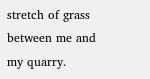stretch of grass between me and my quarry.